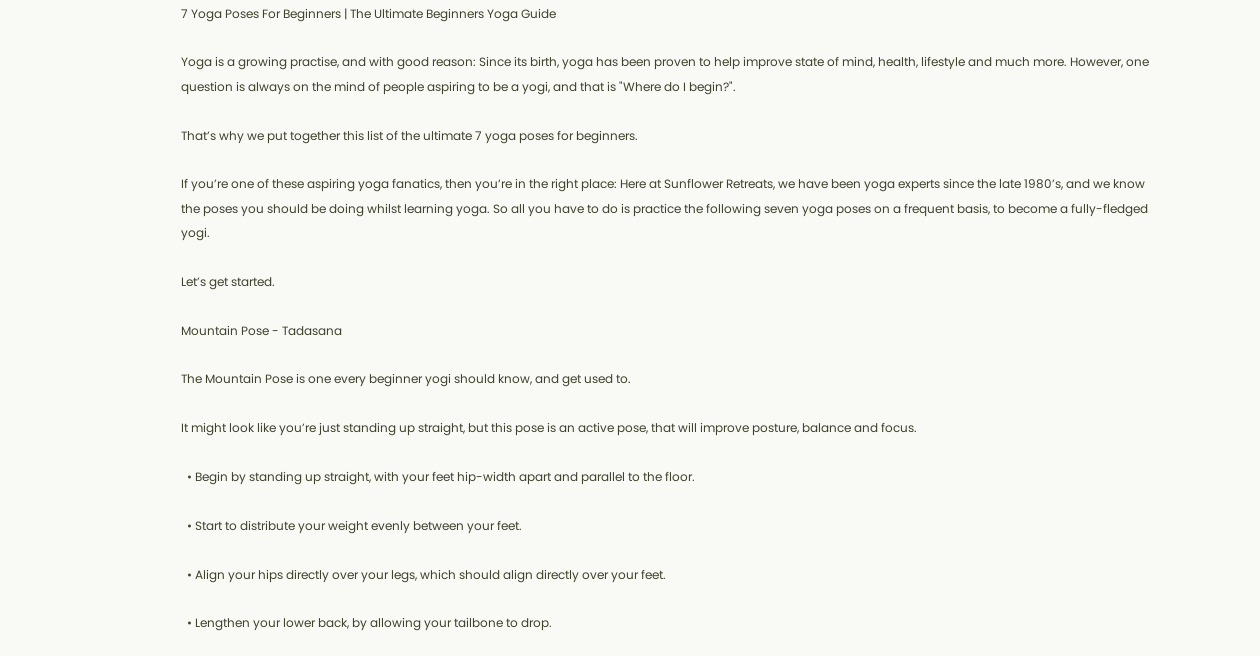7 Yoga Poses For Beginners | The Ultimate Beginners Yoga Guide

Yoga is a growing practise, and with good reason: Since its birth, yoga has been proven to help improve state of mind, health, lifestyle and much more. However, one question is always on the mind of people aspiring to be a yogi, and that is "Where do I begin?".

That’s why we put together this list of the ultimate 7 yoga poses for beginners.

If you’re one of these aspiring yoga fanatics, then you’re in the right place: Here at Sunflower Retreats, we have been yoga experts since the late 1980’s, and we know the poses you should be doing whilst learning yoga. So all you have to do is practice the following seven yoga poses on a frequent basis, to become a fully-fledged yogi.

Let’s get started.

Mountain Pose - Tadasana

The Mountain Pose is one every beginner yogi should know, and get used to.

It might look like you’re just standing up straight, but this pose is an active pose, that will improve posture, balance and focus.

  • Begin by standing up straight, with your feet hip-width apart and parallel to the floor.

  • Start to distribute your weight evenly between your feet.

  • Align your hips directly over your legs, which should align directly over your feet.

  • Lengthen your lower back, by allowing your tailbone to drop.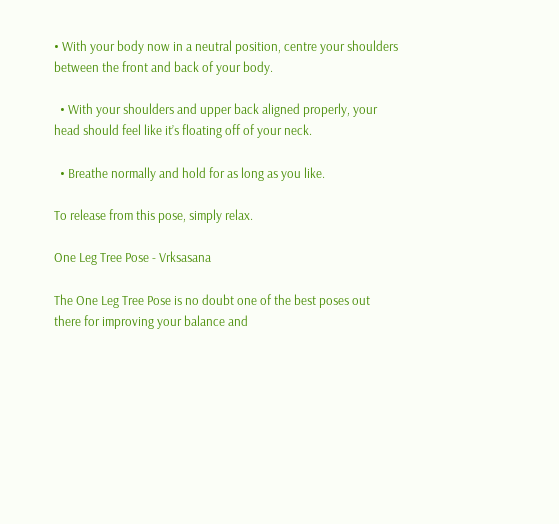• With your body now in a neutral position, centre your shoulders between the front and back of your body.

  • With your shoulders and upper back aligned properly, your head should feel like it’s floating off of your neck.

  • Breathe normally and hold for as long as you like.

To release from this pose, simply relax.

One Leg Tree Pose - Vrksasana

The One Leg Tree Pose is no doubt one of the best poses out there for improving your balance and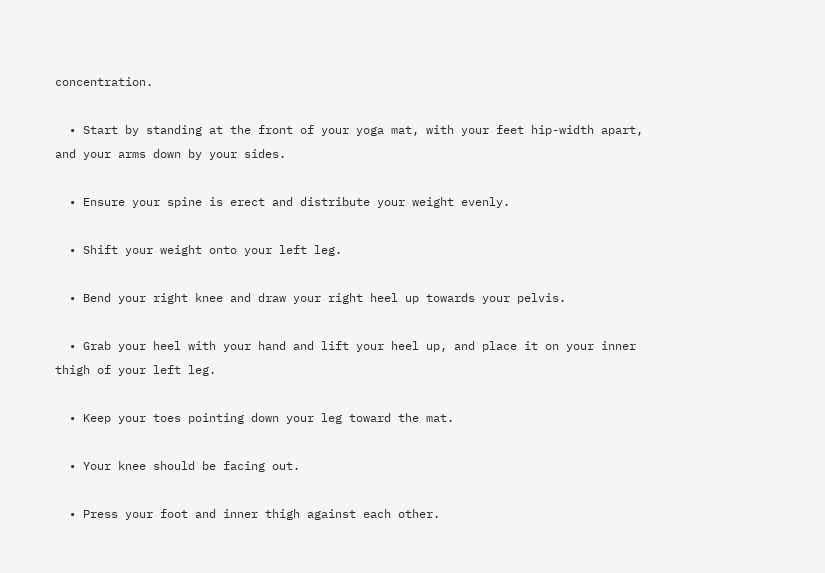concentration.

  • Start by standing at the front of your yoga mat, with your feet hip-width apart, and your arms down by your sides.

  • Ensure your spine is erect and distribute your weight evenly.

  • Shift your weight onto your left leg.

  • Bend your right knee and draw your right heel up towards your pelvis.

  • Grab your heel with your hand and lift your heel up, and place it on your inner thigh of your left leg.

  • Keep your toes pointing down your leg toward the mat.

  • Your knee should be facing out.

  • Press your foot and inner thigh against each other.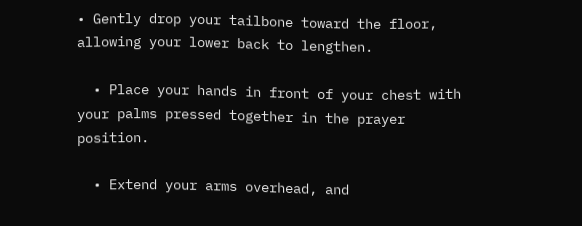• Gently drop your tailbone toward the floor, allowing your lower back to lengthen.

  • Place your hands in front of your chest with your palms pressed together in the prayer position.

  • Extend your arms overhead, and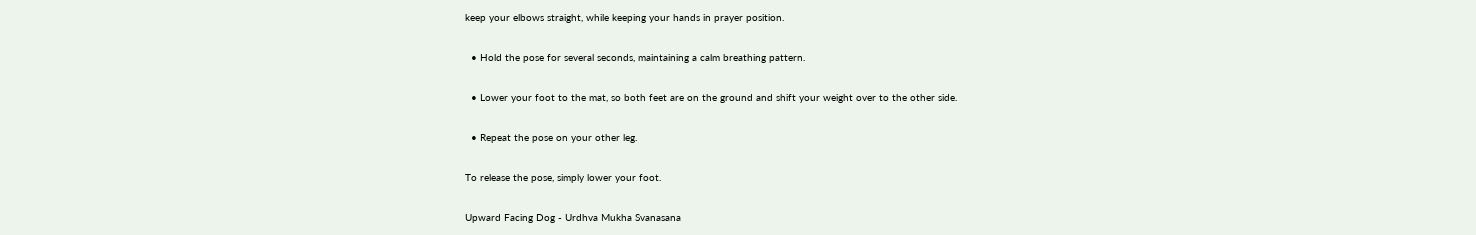keep your elbows straight, while keeping your hands in prayer position.

  • Hold the pose for several seconds, maintaining a calm breathing pattern.

  • Lower your foot to the mat, so both feet are on the ground and shift your weight over to the other side.

  • Repeat the pose on your other leg.

To release the pose, simply lower your foot.

Upward Facing Dog - Urdhva Mukha Svanasana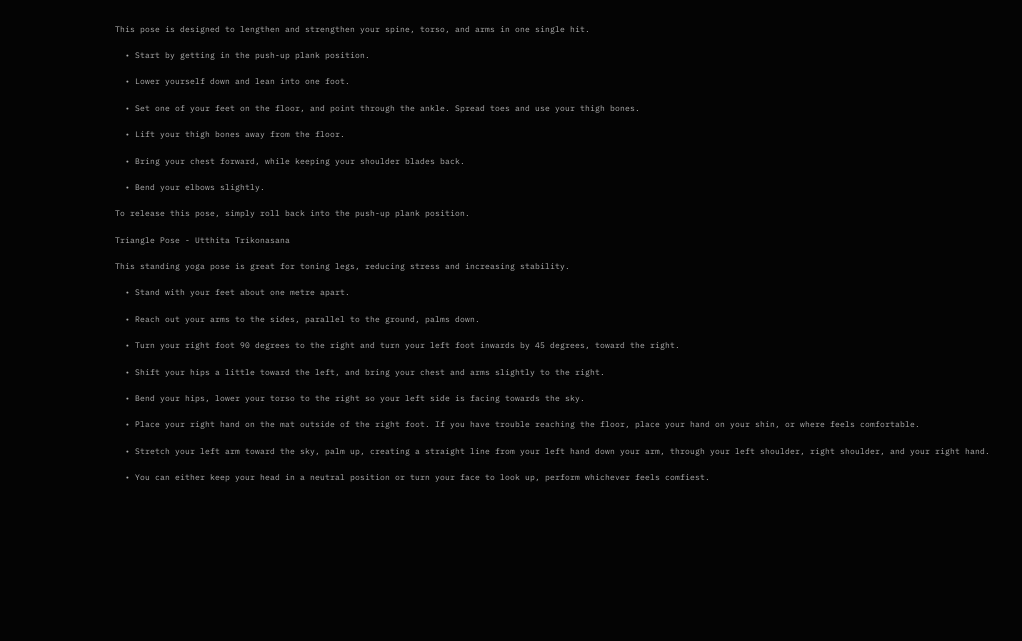This pose is designed to lengthen and strengthen your spine, torso, and arms in one single hit.

  • Start by getting in the push-up plank position.

  • Lower yourself down and lean into one foot.

  • Set one of your feet on the floor, and point through the ankle. Spread toes and use your thigh bones.

  • Lift your thigh bones away from the floor.

  • Bring your chest forward, while keeping your shoulder blades back.

  • Bend your elbows slightly.

To release this pose, simply roll back into the push-up plank position.

Triangle Pose - Utthita Trikonasana

This standing yoga pose is great for toning legs, reducing stress and increasing stability.

  • Stand with your feet about one metre apart.

  • Reach out your arms to the sides, parallel to the ground, palms down.

  • Turn your right foot 90 degrees to the right and turn your left foot inwards by 45 degrees, toward the right.

  • Shift your hips a little toward the left, and bring your chest and arms slightly to the right.

  • Bend your hips, lower your torso to the right so your left side is facing towards the sky.

  • Place your right hand on the mat outside of the right foot. If you have trouble reaching the floor, place your hand on your shin, or where feels comfortable.

  • Stretch your left arm toward the sky, palm up, creating a straight line from your left hand down your arm, through your left shoulder, right shoulder, and your right hand.

  • You can either keep your head in a neutral position or turn your face to look up, perform whichever feels comfiest.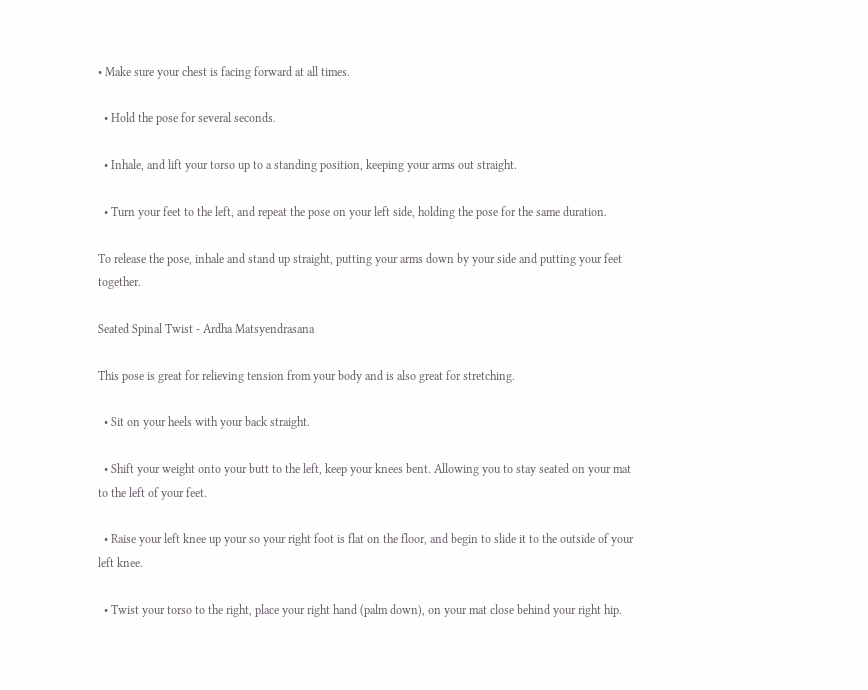• Make sure your chest is facing forward at all times.

  • Hold the pose for several seconds.

  • Inhale, and lift your torso up to a standing position, keeping your arms out straight.

  • Turn your feet to the left, and repeat the pose on your left side, holding the pose for the same duration.

To release the pose, inhale and stand up straight, putting your arms down by your side and putting your feet together.

Seated Spinal Twist - Ardha Matsyendrasana

This pose is great for relieving tension from your body and is also great for stretching.

  • Sit on your heels with your back straight.

  • Shift your weight onto your butt to the left, keep your knees bent. Allowing you to stay seated on your mat to the left of your feet.

  • Raise your left knee up your so your right foot is flat on the floor, and begin to slide it to the outside of your left knee.

  • Twist your torso to the right, place your right hand (palm down), on your mat close behind your right hip.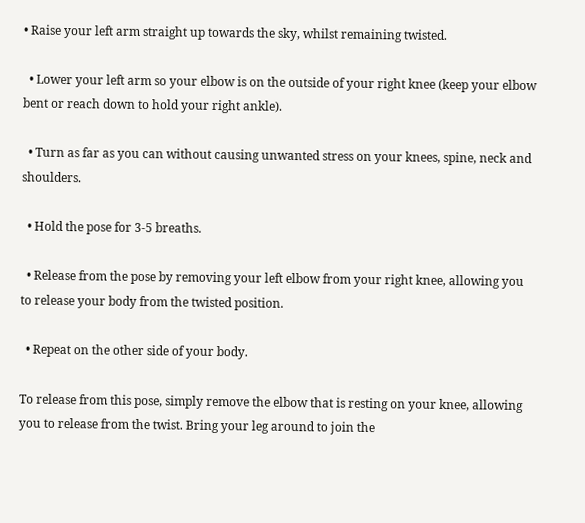• Raise your left arm straight up towards the sky, whilst remaining twisted.

  • Lower your left arm so your elbow is on the outside of your right knee (keep your elbow bent or reach down to hold your right ankle).

  • Turn as far as you can without causing unwanted stress on your knees, spine, neck and shoulders.

  • Hold the pose for 3-5 breaths.

  • Release from the pose by removing your left elbow from your right knee, allowing you to release your body from the twisted position.

  • Repeat on the other side of your body.

To release from this pose, simply remove the elbow that is resting on your knee, allowing you to release from the twist. Bring your leg around to join the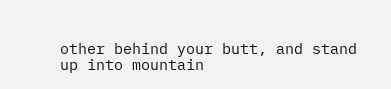other behind your butt, and stand up into mountain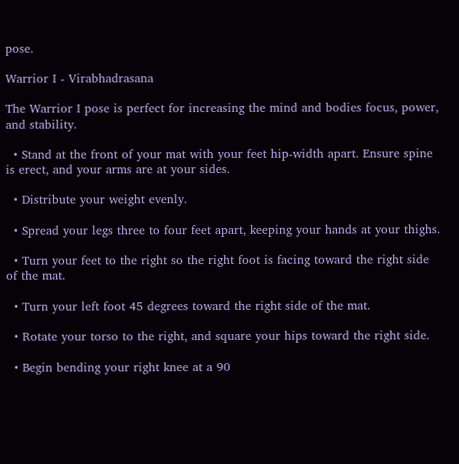pose.

Warrior I - Virabhadrasana

The Warrior I pose is perfect for increasing the mind and bodies focus, power, and stability.

  • Stand at the front of your mat with your feet hip-width apart. Ensure spine is erect, and your arms are at your sides.

  • Distribute your weight evenly.

  • Spread your legs three to four feet apart, keeping your hands at your thighs.

  • Turn your feet to the right so the right foot is facing toward the right side of the mat.

  • Turn your left foot 45 degrees toward the right side of the mat.

  • Rotate your torso to the right, and square your hips toward the right side.

  • Begin bending your right knee at a 90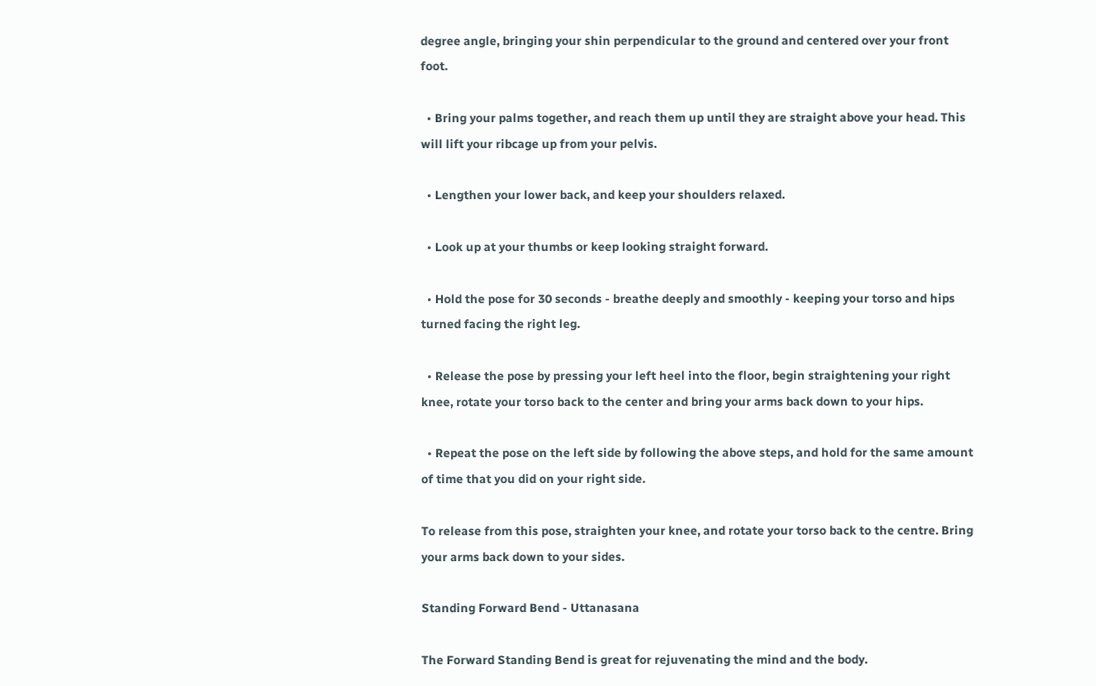degree angle, bringing your shin perpendicular to the ground and centered over your front foot.

  • Bring your palms together, and reach them up until they are straight above your head. This will lift your ribcage up from your pelvis.

  • Lengthen your lower back, and keep your shoulders relaxed.

  • Look up at your thumbs or keep looking straight forward.

  • Hold the pose for 30 seconds - breathe deeply and smoothly - keeping your torso and hips turned facing the right leg.

  • Release the pose by pressing your left heel into the floor, begin straightening your right knee, rotate your torso back to the center and bring your arms back down to your hips.

  • Repeat the pose on the left side by following the above steps, and hold for the same amount of time that you did on your right side.

To release from this pose, straighten your knee, and rotate your torso back to the centre. Bring your arms back down to your sides.

Standing Forward Bend - Uttanasana

The Forward Standing Bend is great for rejuvenating the mind and the body.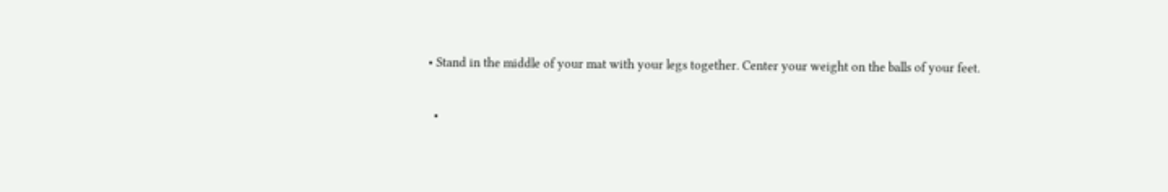• Stand in the middle of your mat with your legs together. Center your weight on the balls of your feet.

  •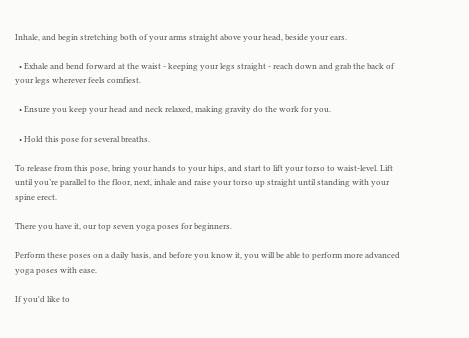Inhale, and begin stretching both of your arms straight above your head, beside your ears.

  • Exhale and bend forward at the waist - keeping your legs straight - reach down and grab the back of your legs wherever feels comfiest.

  • Ensure you keep your head and neck relaxed, making gravity do the work for you.

  • Hold this pose for several breaths.

To release from this pose, bring your hands to your hips, and start to lift your torso to waist-level. Lift until you’re parallel to the floor, next, inhale and raise your torso up straight until standing with your spine erect.

There you have it, our top seven yoga poses for beginners.

Perform these poses on a daily basis, and before you know it, you will be able to perform more advanced yoga poses with ease.

If you'd like to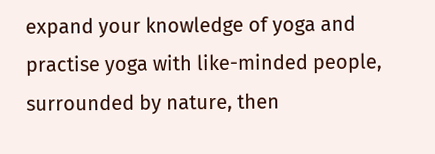expand your knowledge of yoga and practise yoga with like-minded people, surrounded by nature, then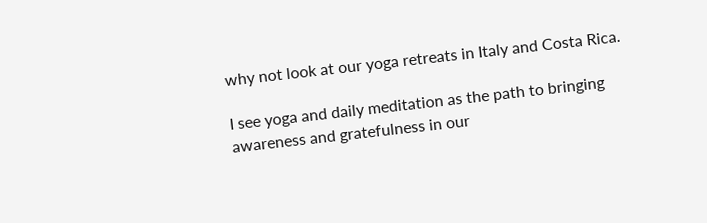why not look at our yoga retreats in Italy and Costa Rica.

I see yoga and daily meditation as the path to bringing awareness and gratefulness in our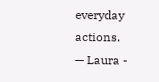everyday actions.
— Laura -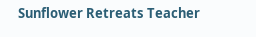Sunflower Retreats Teacher